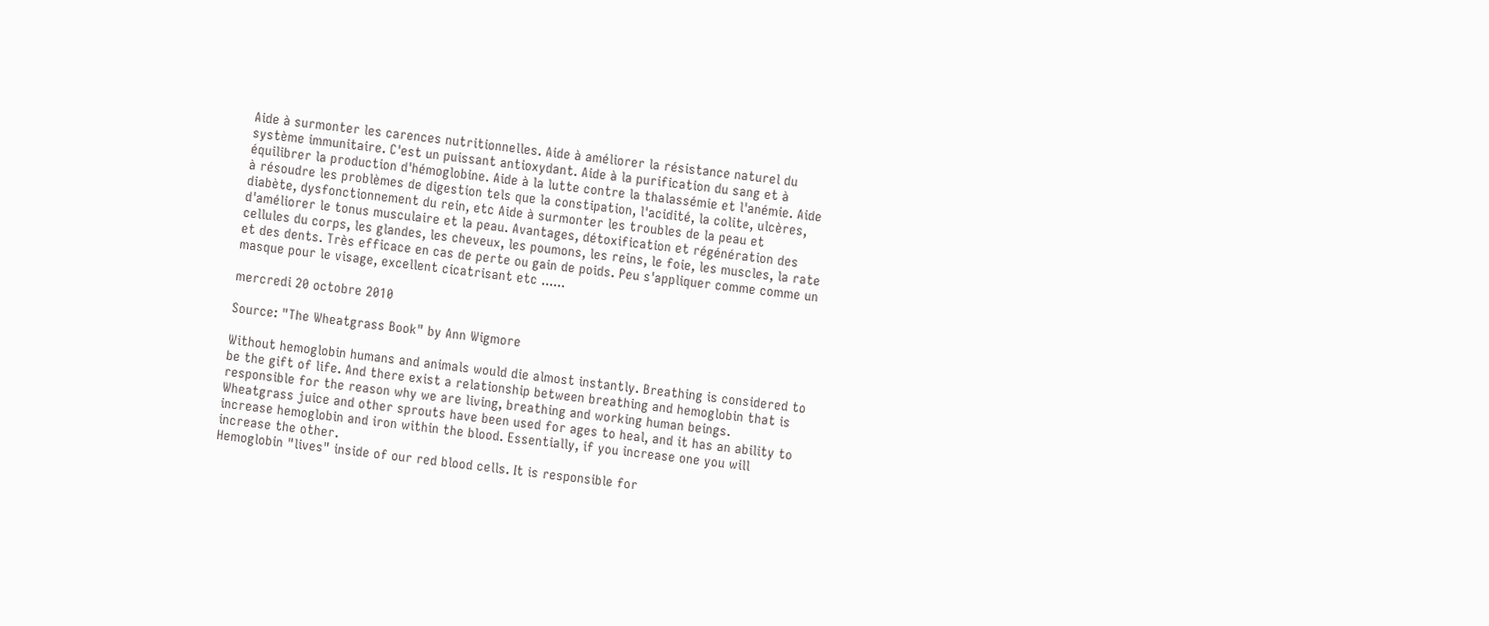Aide à surmonter les carences nutritionnelles. Aide à améliorer la résistance naturel du système immunitaire. C'est un puissant antioxydant. Aide à la purification du sang et à équilibrer la production d'hémoglobine. Aide à la lutte contre la thalassémie et l'anémie. Aide à résoudre les problèmes de digestion tels que la constipation, l'acidité, la colite, ulcères, diabète, dysfonctionnement du rein, etc Aide à surmonter les troubles de la peau et d'améliorer le tonus musculaire et la peau. Avantages, détoxification et régénération des cellules du corps, les glandes, les cheveux, les poumons, les reins, le foie, les muscles, la rate et des dents. Très efficace en cas de perte ou gain de poids. Peu s'appliquer comme comme un masque pour le visage, excellent cicatrisant etc ......

mercredi 20 octobre 2010

Source: "The Wheatgrass Book" by Ann Wigmore

Without hemoglobin humans and animals would die almost instantly. Breathing is considered to be the gift of life. And there exist a relationship between breathing and hemoglobin that is responsible for the reason why we are living, breathing and working human beings. Wheatgrass juice and other sprouts have been used for ages to heal, and it has an ability to increase hemoglobin and iron within the blood. Essentially, if you increase one you will increase the other.
Hemoglobin "lives" inside of our red blood cells. It is responsible for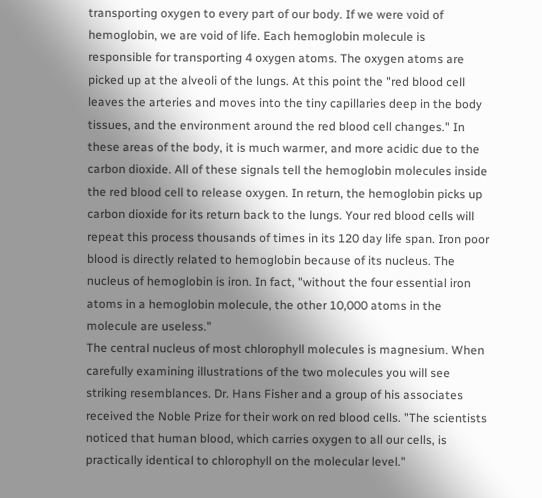transporting oxygen to every part of our body. If we were void of hemoglobin, we are void of life. Each hemoglobin molecule is responsible for transporting 4 oxygen atoms. The oxygen atoms are picked up at the alveoli of the lungs. At this point the "red blood cell leaves the arteries and moves into the tiny capillaries deep in the body tissues, and the environment around the red blood cell changes." In these areas of the body, it is much warmer, and more acidic due to the carbon dioxide. All of these signals tell the hemoglobin molecules inside the red blood cell to release oxygen. In return, the hemoglobin picks up carbon dioxide for its return back to the lungs. Your red blood cells will repeat this process thousands of times in its 120 day life span. Iron poor blood is directly related to hemoglobin because of its nucleus. The nucleus of hemoglobin is iron. In fact, "without the four essential iron atoms in a hemoglobin molecule, the other 10,000 atoms in the molecule are useless."
The central nucleus of most chlorophyll molecules is magnesium. When carefully examining illustrations of the two molecules you will see striking resemblances. Dr. Hans Fisher and a group of his associates received the Noble Prize for their work on red blood cells. "The scientists noticed that human blood, which carries oxygen to all our cells, is practically identical to chlorophyll on the molecular level."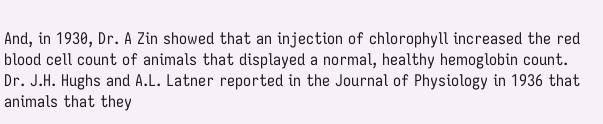And, in 1930, Dr. A Zin showed that an injection of chlorophyll increased the red blood cell count of animals that displayed a normal, healthy hemoglobin count. Dr. J.H. Hughs and A.L. Latner reported in the Journal of Physiology in 1936 that animals that they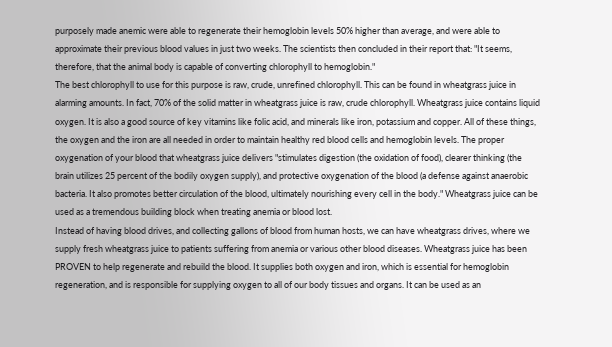purposely made anemic were able to regenerate their hemoglobin levels 50% higher than average, and were able to approximate their previous blood values in just two weeks. The scientists then concluded in their report that: "It seems, therefore, that the animal body is capable of converting chlorophyll to hemoglobin."
The best chlorophyll to use for this purpose is raw, crude, unrefined chlorophyll. This can be found in wheatgrass juice in alarming amounts. In fact, 70% of the solid matter in wheatgrass juice is raw, crude chlorophyll. Wheatgrass juice contains liquid oxygen. It is also a good source of key vitamins like folic acid, and minerals like iron, potassium and copper. All of these things, the oxygen and the iron are all needed in order to maintain healthy red blood cells and hemoglobin levels. The proper oxygenation of your blood that wheatgrass juice delivers "stimulates digestion (the oxidation of food), clearer thinking (the brain utilizes 25 percent of the bodily oxygen supply), and protective oxygenation of the blood (a defense against anaerobic bacteria. It also promotes better circulation of the blood, ultimately nourishing every cell in the body." Wheatgrass juice can be used as a tremendous building block when treating anemia or blood lost.
Instead of having blood drives, and collecting gallons of blood from human hosts, we can have wheatgrass drives, where we supply fresh wheatgrass juice to patients suffering from anemia or various other blood diseases. Wheatgrass juice has been PROVEN to help regenerate and rebuild the blood. It supplies both oxygen and iron, which is essential for hemoglobin regeneration, and is responsible for supplying oxygen to all of our body tissues and organs. It can be used as an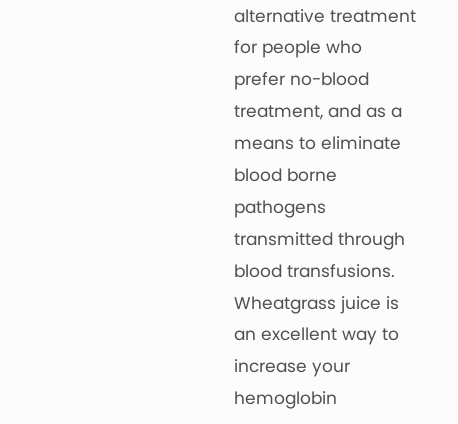alternative treatment for people who prefer no-blood treatment, and as a means to eliminate blood borne pathogens transmitted through blood transfusions. Wheatgrass juice is an excellent way to increase your hemoglobin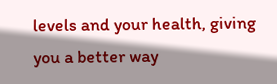levels and your health, giving you a better way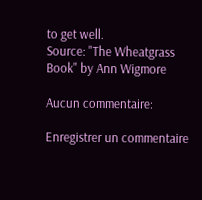to get well.
Source: "The Wheatgrass Book" by Ann Wigmore

Aucun commentaire:

Enregistrer un commentaire